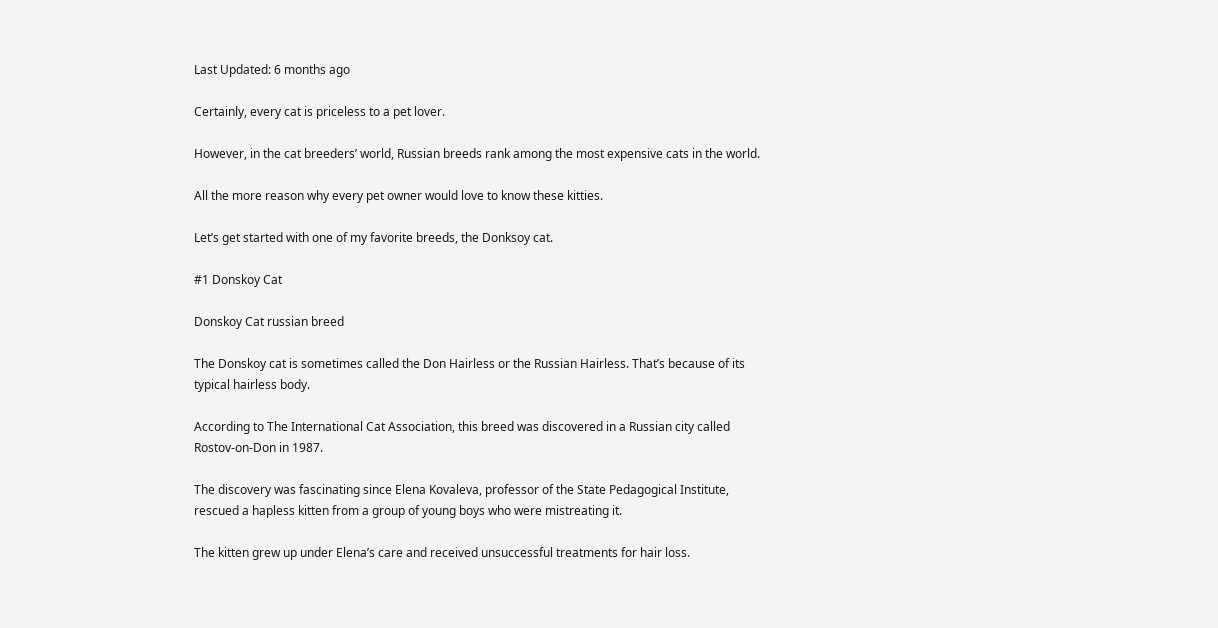Last Updated: 6 months ago

Certainly, every cat is priceless to a pet lover.

However, in the cat breeders’ world, Russian breeds rank among the most expensive cats in the world.

All the more reason why every pet owner would love to know these kitties.

Let’s get started with one of my favorite breeds, the Donksoy cat.

#1 Donskoy Cat

Donskoy Cat russian breed

The Donskoy cat is sometimes called the Don Hairless or the Russian Hairless. That’s because of its typical hairless body.

According to The International Cat Association, this breed was discovered in a Russian city called Rostov-on-Don in 1987.

The discovery was fascinating since Elena Kovaleva, professor of the State Pedagogical Institute, rescued a hapless kitten from a group of young boys who were mistreating it.

The kitten grew up under Elena’s care and received unsuccessful treatments for hair loss.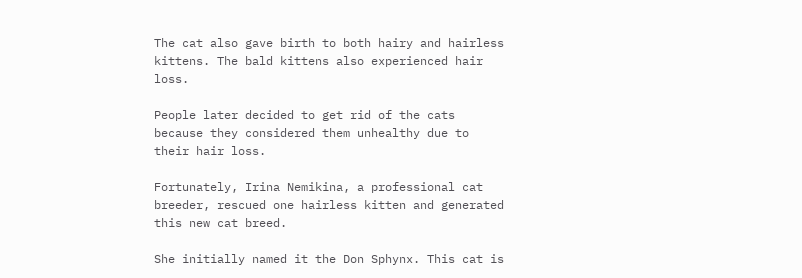The cat also gave birth to both hairy and hairless kittens. The bald kittens also experienced hair loss.

People later decided to get rid of the cats because they considered them unhealthy due to their hair loss.

Fortunately, Irina Nemikina, a professional cat breeder, rescued one hairless kitten and generated this new cat breed.

She initially named it the Don Sphynx. This cat is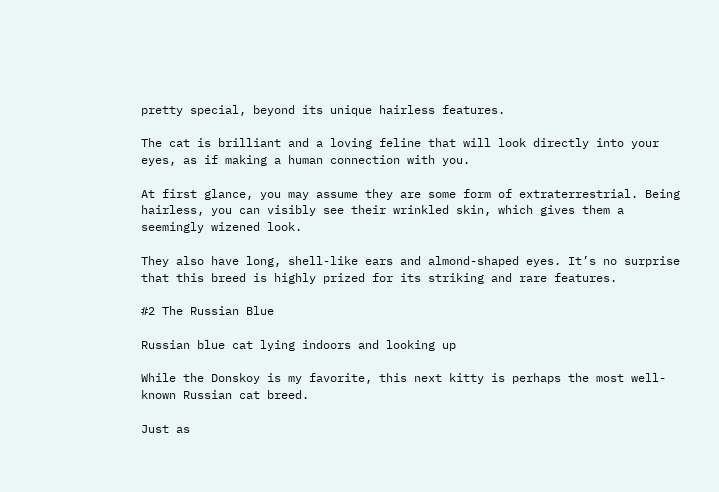pretty special, beyond its unique hairless features.

The cat is brilliant and a loving feline that will look directly into your eyes, as if making a human connection with you.

At first glance, you may assume they are some form of extraterrestrial. Being hairless, you can visibly see their wrinkled skin, which gives them a seemingly wizened look.

They also have long, shell-like ears and almond-shaped eyes. It’s no surprise that this breed is highly prized for its striking and rare features.

#2 The Russian Blue

Russian blue cat lying indoors and looking up

While the Donskoy is my favorite, this next kitty is perhaps the most well-known Russian cat breed.

Just as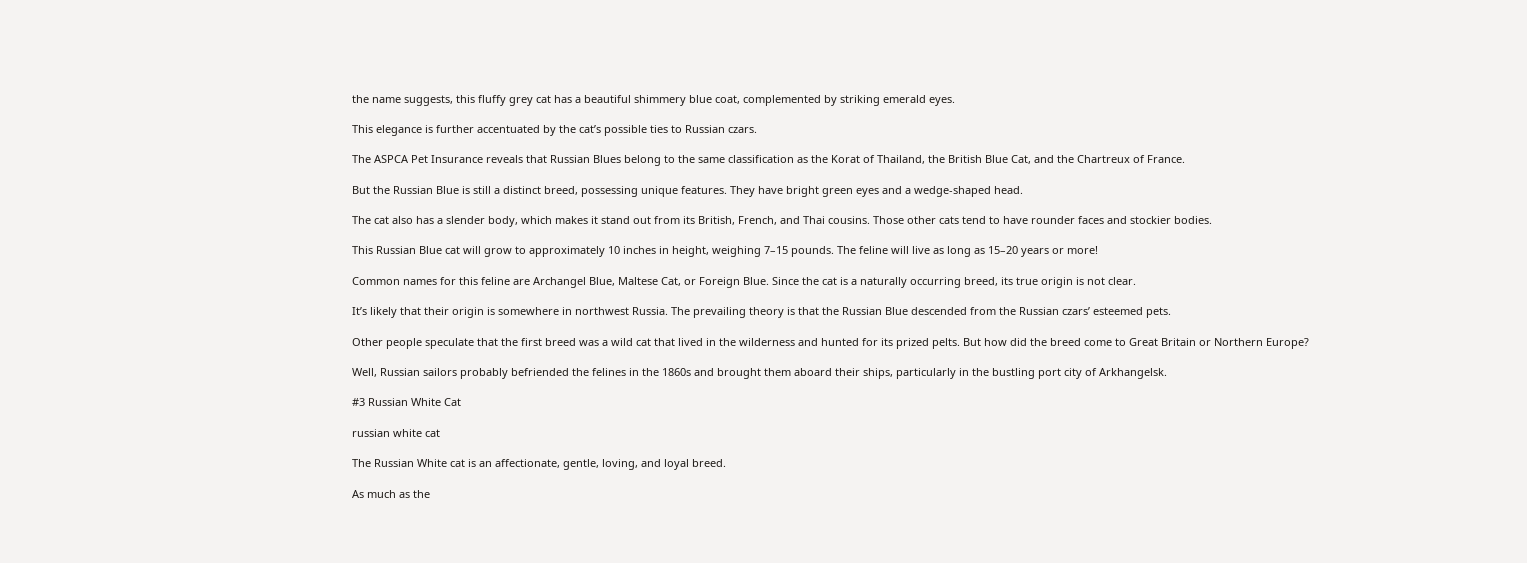the name suggests, this fluffy grey cat has a beautiful shimmery blue coat, complemented by striking emerald eyes.

This elegance is further accentuated by the cat’s possible ties to Russian czars.

The ASPCA Pet Insurance reveals that Russian Blues belong to the same classification as the Korat of Thailand, the British Blue Cat, and the Chartreux of France.

But the Russian Blue is still a distinct breed, possessing unique features. They have bright green eyes and a wedge-shaped head.

The cat also has a slender body, which makes it stand out from its British, French, and Thai cousins. Those other cats tend to have rounder faces and stockier bodies.

This Russian Blue cat will grow to approximately 10 inches in height, weighing 7–15 pounds. The feline will live as long as 15–20 years or more!

Common names for this feline are Archangel Blue, Maltese Cat, or Foreign Blue. Since the cat is a naturally occurring breed, its true origin is not clear.

It’s likely that their origin is somewhere in northwest Russia. The prevailing theory is that the Russian Blue descended from the Russian czars’ esteemed pets.

Other people speculate that the first breed was a wild cat that lived in the wilderness and hunted for its prized pelts. But how did the breed come to Great Britain or Northern Europe?

Well, Russian sailors probably befriended the felines in the 1860s and brought them aboard their ships, particularly in the bustling port city of Arkhangelsk.

#3 Russian White Cat

russian white cat

The Russian White cat is an affectionate, gentle, loving, and loyal breed.

As much as the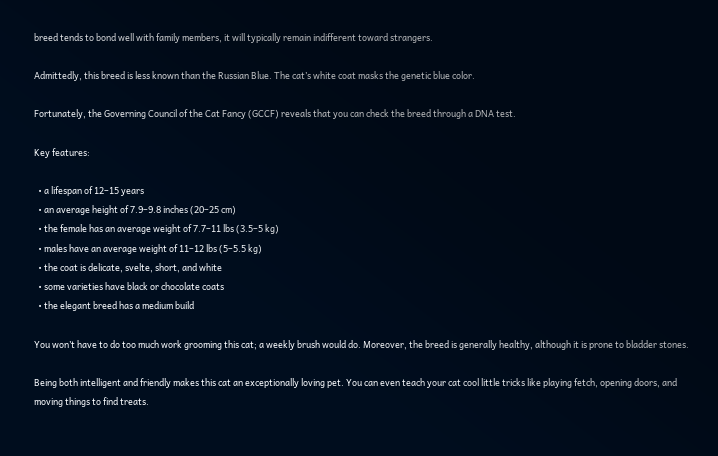breed tends to bond well with family members, it will typically remain indifferent toward strangers.

Admittedly, this breed is less known than the Russian Blue. The cat’s white coat masks the genetic blue color.

Fortunately, the Governing Council of the Cat Fancy (GCCF) reveals that you can check the breed through a DNA test.

Key features:

  • a lifespan of 12–15 years
  • an average height of 7.9–9.8 inches (20–25 cm)
  • the female has an average weight of 7.7–11 lbs (3.5–5 kg)
  • males have an average weight of 11–12 lbs (5–5.5 kg)
  • the coat is delicate, svelte, short, and white
  • some varieties have black or chocolate coats
  • the elegant breed has a medium build

You won’t have to do too much work grooming this cat; a weekly brush would do. Moreover, the breed is generally healthy, although it is prone to bladder stones.

Being both intelligent and friendly makes this cat an exceptionally loving pet. You can even teach your cat cool little tricks like playing fetch, opening doors, and moving things to find treats.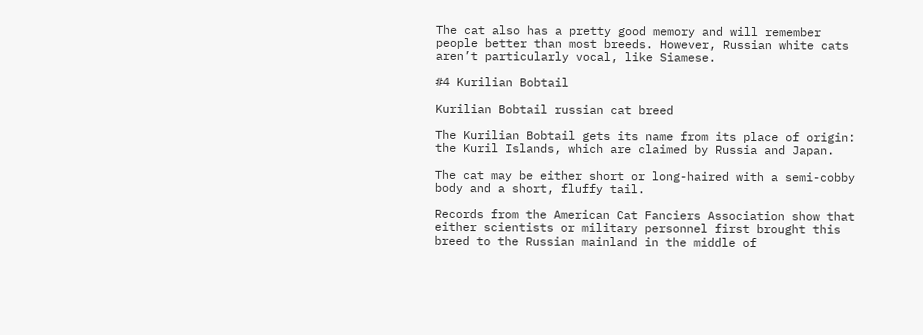The cat also has a pretty good memory and will remember people better than most breeds. However, Russian white cats aren’t particularly vocal, like Siamese.

#4 Kurilian Bobtail

Kurilian Bobtail russian cat breed

The Kurilian Bobtail gets its name from its place of origin: the Kuril Islands, which are claimed by Russia and Japan.

The cat may be either short or long-haired with a semi-cobby body and a short, fluffy tail.

Records from the American Cat Fanciers Association show that either scientists or military personnel first brought this breed to the Russian mainland in the middle of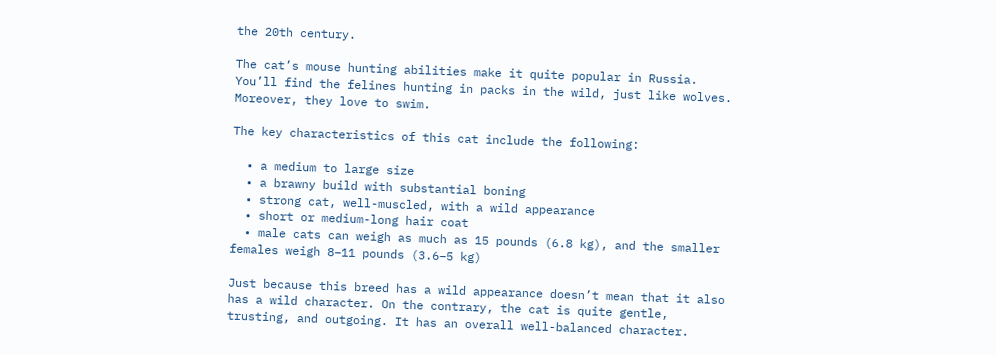the 20th century.

The cat’s mouse hunting abilities make it quite popular in Russia. You’ll find the felines hunting in packs in the wild, just like wolves. Moreover, they love to swim.

The key characteristics of this cat include the following:

  • a medium to large size
  • a brawny build with substantial boning
  • strong cat, well-muscled, with a wild appearance
  • short or medium-long hair coat
  • male cats can weigh as much as 15 pounds (6.8 kg), and the smaller females weigh 8–11 pounds (3.6–5 kg)

Just because this breed has a wild appearance doesn’t mean that it also has a wild character. On the contrary, the cat is quite gentle, trusting, and outgoing. It has an overall well-balanced character.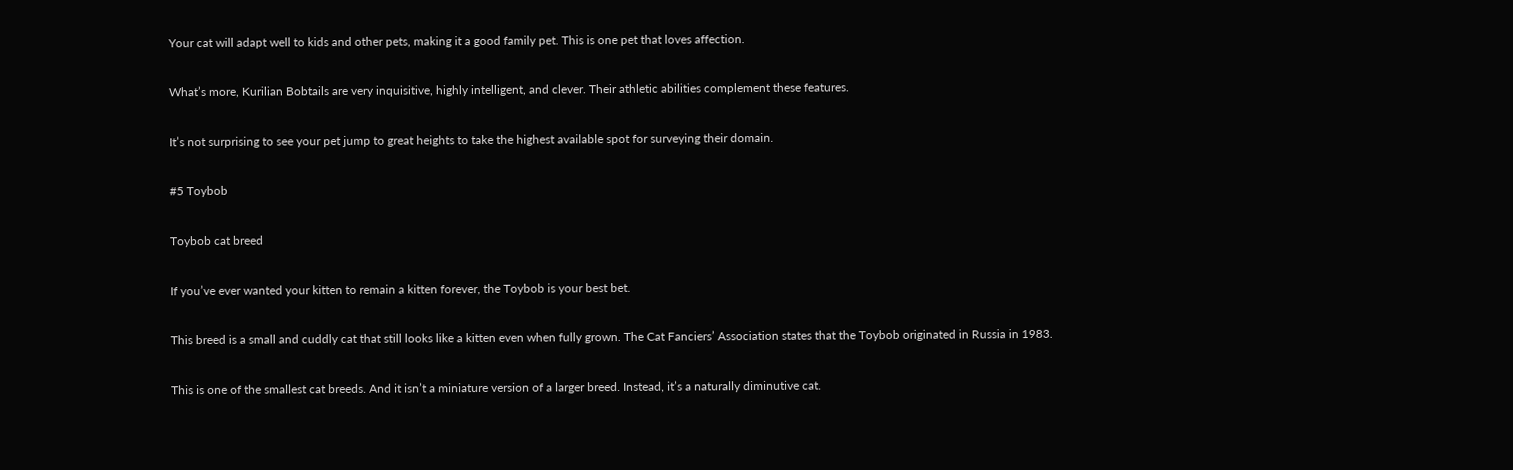Your cat will adapt well to kids and other pets, making it a good family pet. This is one pet that loves affection.

What’s more, Kurilian Bobtails are very inquisitive, highly intelligent, and clever. Their athletic abilities complement these features.

It’s not surprising to see your pet jump to great heights to take the highest available spot for surveying their domain.

#5 Toybob

Toybob cat breed

If you’ve ever wanted your kitten to remain a kitten forever, the Toybob is your best bet.

This breed is a small and cuddly cat that still looks like a kitten even when fully grown. The Cat Fanciers’ Association states that the Toybob originated in Russia in 1983.

This is one of the smallest cat breeds. And it isn’t a miniature version of a larger breed. Instead, it’s a naturally diminutive cat.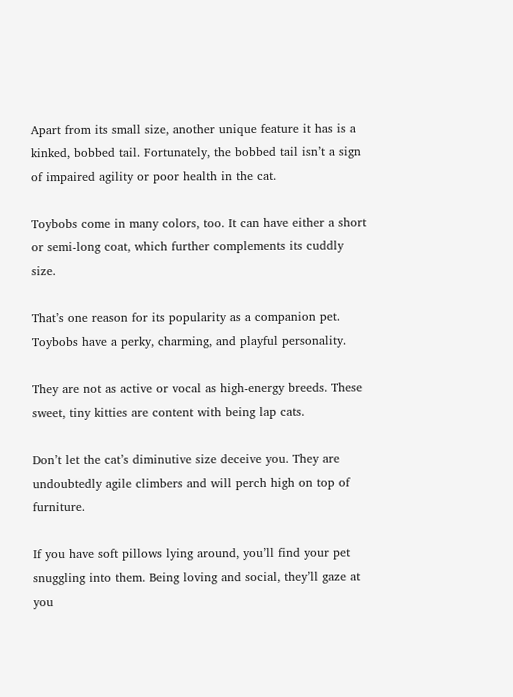Apart from its small size, another unique feature it has is a kinked, bobbed tail. Fortunately, the bobbed tail isn’t a sign of impaired agility or poor health in the cat.

Toybobs come in many colors, too. It can have either a short or semi-long coat, which further complements its cuddly size.

That’s one reason for its popularity as a companion pet. Toybobs have a perky, charming, and playful personality.

They are not as active or vocal as high-energy breeds. These sweet, tiny kitties are content with being lap cats.

Don’t let the cat’s diminutive size deceive you. They are undoubtedly agile climbers and will perch high on top of furniture.

If you have soft pillows lying around, you’ll find your pet snuggling into them. Being loving and social, they’ll gaze at you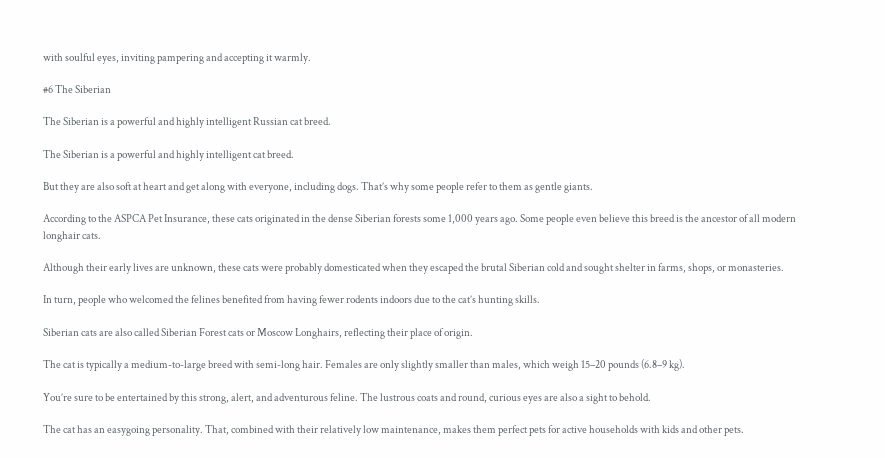with soulful eyes, inviting pampering and accepting it warmly.

#6 The Siberian

The Siberian is a powerful and highly intelligent Russian cat breed.

The Siberian is a powerful and highly intelligent cat breed.

But they are also soft at heart and get along with everyone, including dogs. That’s why some people refer to them as gentle giants.

According to the ASPCA Pet Insurance, these cats originated in the dense Siberian forests some 1,000 years ago. Some people even believe this breed is the ancestor of all modern longhair cats.

Although their early lives are unknown, these cats were probably domesticated when they escaped the brutal Siberian cold and sought shelter in farms, shops, or monasteries.

In turn, people who welcomed the felines benefited from having fewer rodents indoors due to the cat’s hunting skills.

Siberian cats are also called Siberian Forest cats or Moscow Longhairs, reflecting their place of origin.

The cat is typically a medium-to-large breed with semi-long hair. Females are only slightly smaller than males, which weigh 15–20 pounds (6.8–9 kg).

You’re sure to be entertained by this strong, alert, and adventurous feline. The lustrous coats and round, curious eyes are also a sight to behold.

The cat has an easygoing personality. That, combined with their relatively low maintenance, makes them perfect pets for active households with kids and other pets.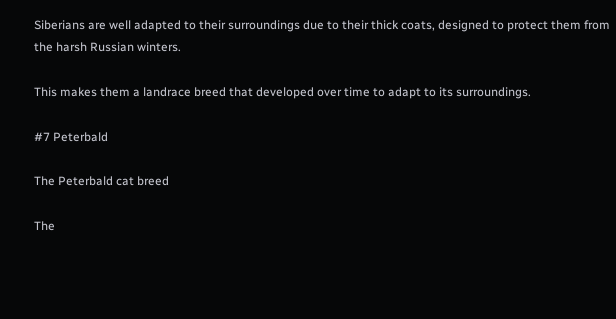Siberians are well adapted to their surroundings due to their thick coats, designed to protect them from the harsh Russian winters.

This makes them a landrace breed that developed over time to adapt to its surroundings.

#7 Peterbald

The Peterbald cat breed

The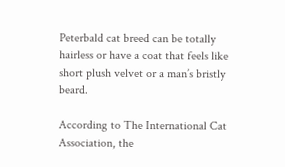Peterbald cat breed can be totally hairless or have a coat that feels like short plush velvet or a man’s bristly beard.

According to The International Cat Association, the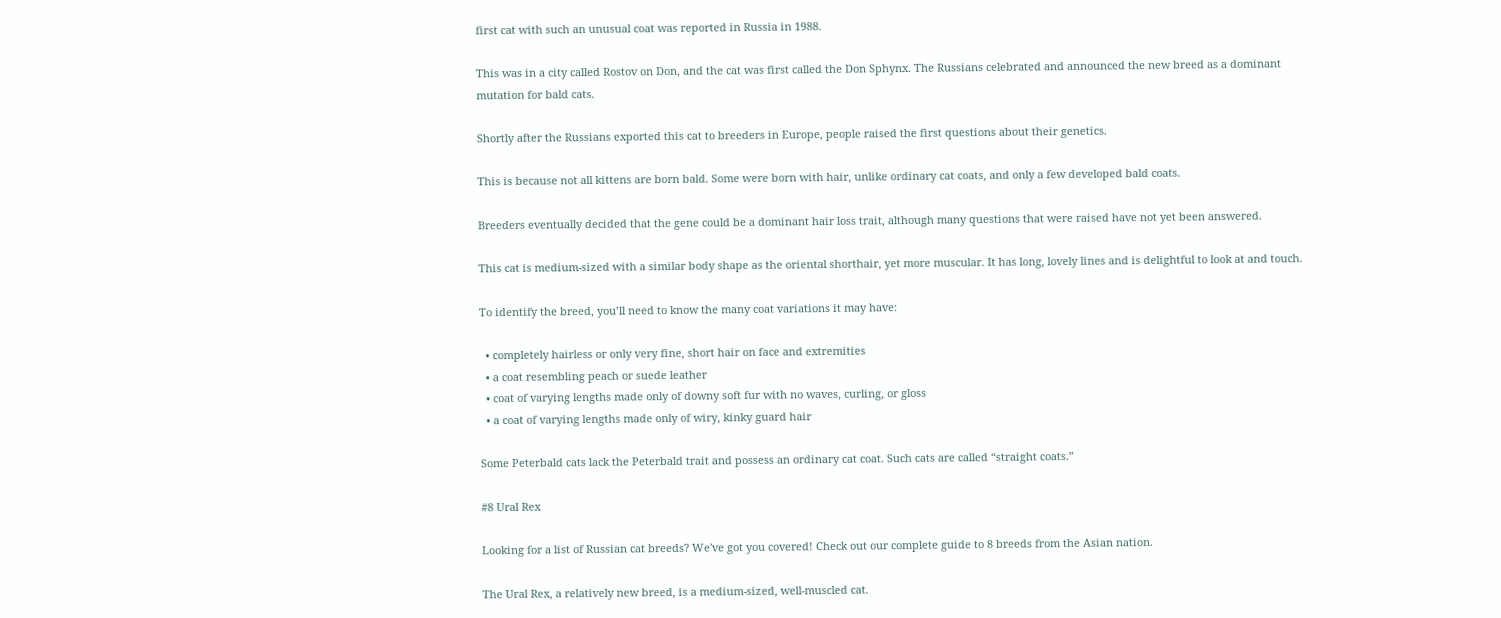first cat with such an unusual coat was reported in Russia in 1988.

This was in a city called Rostov on Don, and the cat was first called the Don Sphynx. The Russians celebrated and announced the new breed as a dominant mutation for bald cats.

Shortly after the Russians exported this cat to breeders in Europe, people raised the first questions about their genetics.

This is because not all kittens are born bald. Some were born with hair, unlike ordinary cat coats, and only a few developed bald coats.

Breeders eventually decided that the gene could be a dominant hair loss trait, although many questions that were raised have not yet been answered.

This cat is medium-sized with a similar body shape as the oriental shorthair, yet more muscular. It has long, lovely lines and is delightful to look at and touch.

To identify the breed, you’ll need to know the many coat variations it may have:

  • completely hairless or only very fine, short hair on face and extremities
  • a coat resembling peach or suede leather
  • coat of varying lengths made only of downy soft fur with no waves, curling, or gloss
  • a coat of varying lengths made only of wiry, kinky guard hair

Some Peterbald cats lack the Peterbald trait and possess an ordinary cat coat. Such cats are called “straight coats.”

#8 Ural Rex

Looking for a list of Russian cat breeds? We've got you covered! Check out our complete guide to 8 breeds from the Asian nation.

The Ural Rex, a relatively new breed, is a medium-sized, well-muscled cat.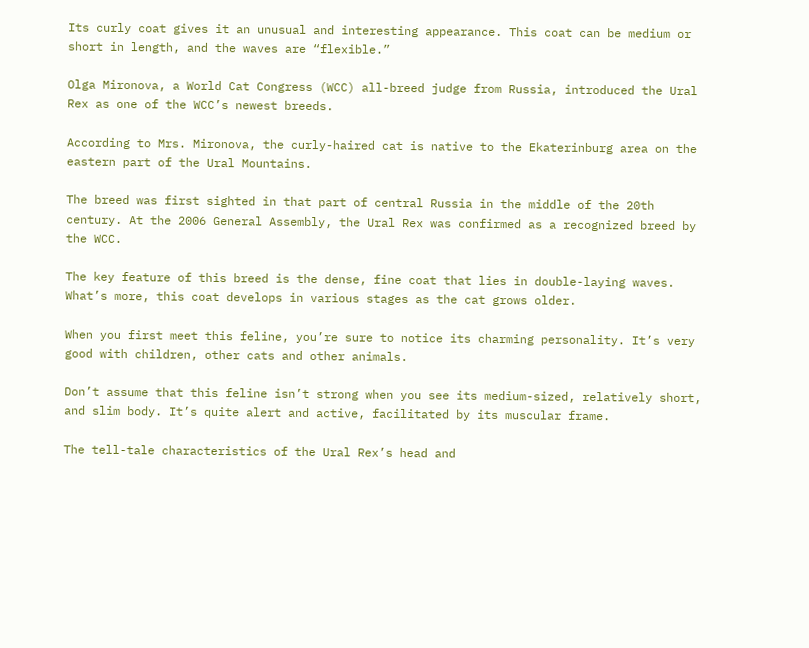Its curly coat gives it an unusual and interesting appearance. This coat can be medium or short in length, and the waves are “flexible.”

Olga Mironova, a World Cat Congress (WCC) all-breed judge from Russia, introduced the Ural Rex as one of the WCC’s newest breeds.

According to Mrs. Mironova, the curly-haired cat is native to the Ekaterinburg area on the eastern part of the Ural Mountains.

The breed was first sighted in that part of central Russia in the middle of the 20th century. At the 2006 General Assembly, the Ural Rex was confirmed as a recognized breed by the WCC.

The key feature of this breed is the dense, fine coat that lies in double-laying waves. What’s more, this coat develops in various stages as the cat grows older.

When you first meet this feline, you’re sure to notice its charming personality. It’s very good with children, other cats and other animals.

Don’t assume that this feline isn’t strong when you see its medium-sized, relatively short, and slim body. It’s quite alert and active, facilitated by its muscular frame.

The tell-tale characteristics of the Ural Rex’s head and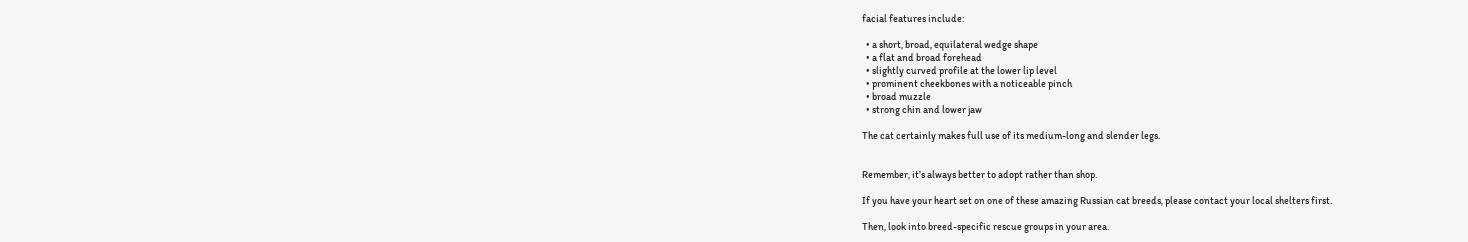facial features include:

  • a short, broad, equilateral wedge shape
  • a flat and broad forehead
  • slightly curved profile at the lower lip level
  • prominent cheekbones with a noticeable pinch
  • broad muzzle
  • strong chin and lower jaw

The cat certainly makes full use of its medium-long and slender legs.


Remember, it’s always better to adopt rather than shop.

If you have your heart set on one of these amazing Russian cat breeds, please contact your local shelters first.

Then, look into breed-specific rescue groups in your area.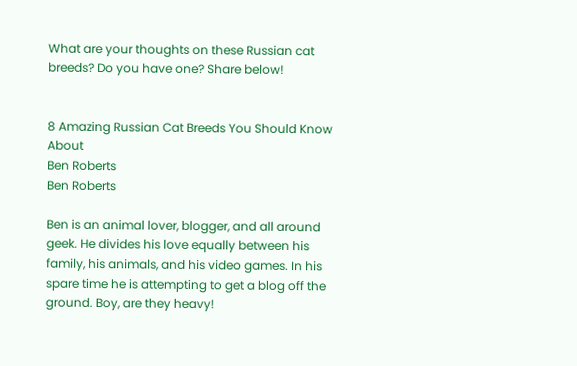What are your thoughts on these Russian cat breeds? Do you have one? Share below!


8 Amazing Russian Cat Breeds You Should Know About
Ben Roberts
Ben Roberts

Ben is an animal lover, blogger, and all around geek. He divides his love equally between his family, his animals, and his video games. In his spare time he is attempting to get a blog off the ground. Boy, are they heavy!